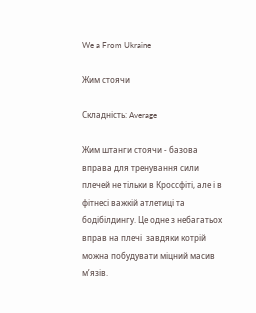We a From Ukraine

Жим стоячи

Складність: Average

Жим штанги стоячи - базова вправа для тренування сили плечей не тільки в Кроссфіті, але і в фітнесі важкій атлетиці та бодібілдингу. Це одне з небагатьох вправ на плечі  завдяки котрій можна побудувати міцний масив м’язів.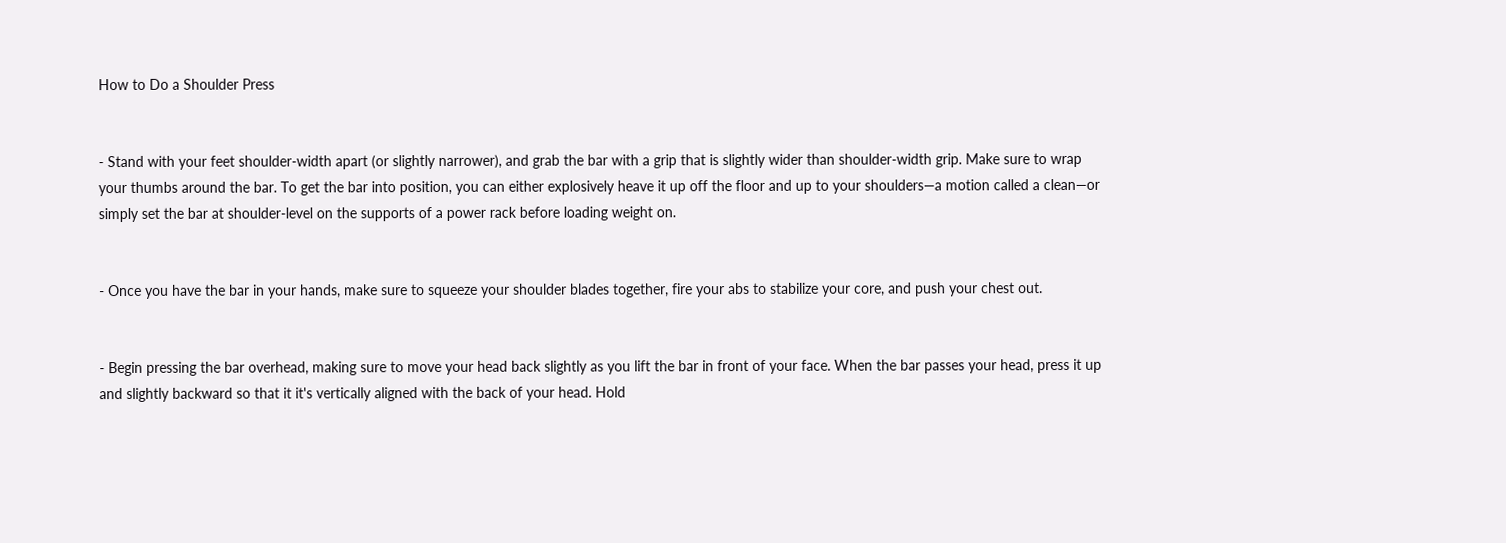How to Do a Shoulder Press


- Stand with your feet shoulder-width apart (or slightly narrower), and grab the bar with a grip that is slightly wider than shoulder-width grip. Make sure to wrap your thumbs around the bar. To get the bar into position, you can either explosively heave it up off the floor and up to your shoulders—a motion called a clean—or simply set the bar at shoulder-level on the supports of a power rack before loading weight on.


- Once you have the bar in your hands, make sure to squeeze your shoulder blades together, fire your abs to stabilize your core, and push your chest out.


- Begin pressing the bar overhead, making sure to move your head back slightly as you lift the bar in front of your face. When the bar passes your head, press it up and slightly backward so that it it's vertically aligned with the back of your head. Hold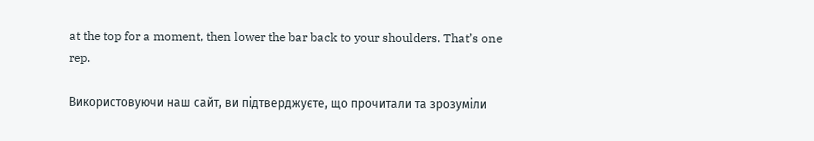at the top for a moment, then lower the bar back to your shoulders. That’s one rep.

Використовуючи наш сайт, ви підтверджуєте, що прочитали та зрозуміли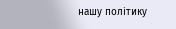нашу політику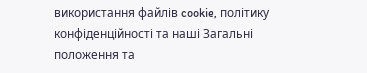використання файлів cookie, політику конфіденційності та наші Загальні положення та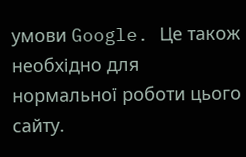умови Google. Це також необхідно для нормальної роботи цього сайту.